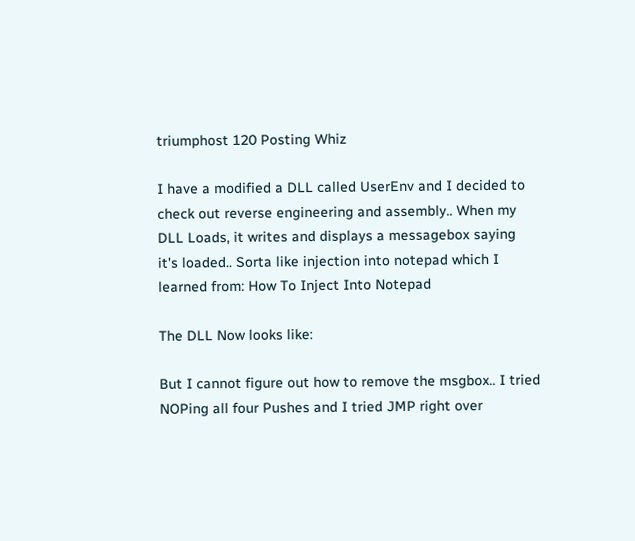triumphost 120 Posting Whiz

I have a modified a DLL called UserEnv and I decided to check out reverse engineering and assembly.. When my DLL Loads, it writes and displays a messagebox saying it's loaded.. Sorta like injection into notepad which I learned from: How To Inject Into Notepad

The DLL Now looks like:

But I cannot figure out how to remove the msgbox.. I tried NOPing all four Pushes and I tried JMP right over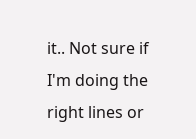it.. Not sure if I'm doing the right lines or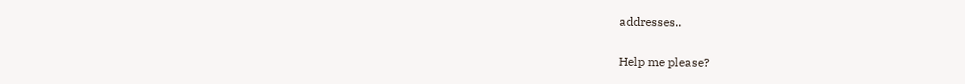addresses..

Help me please?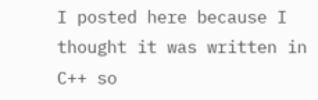I posted here because I thought it was written in C++ so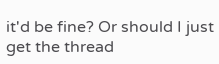it'd be fine? Or should I just get the thread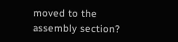moved to the assembly section?